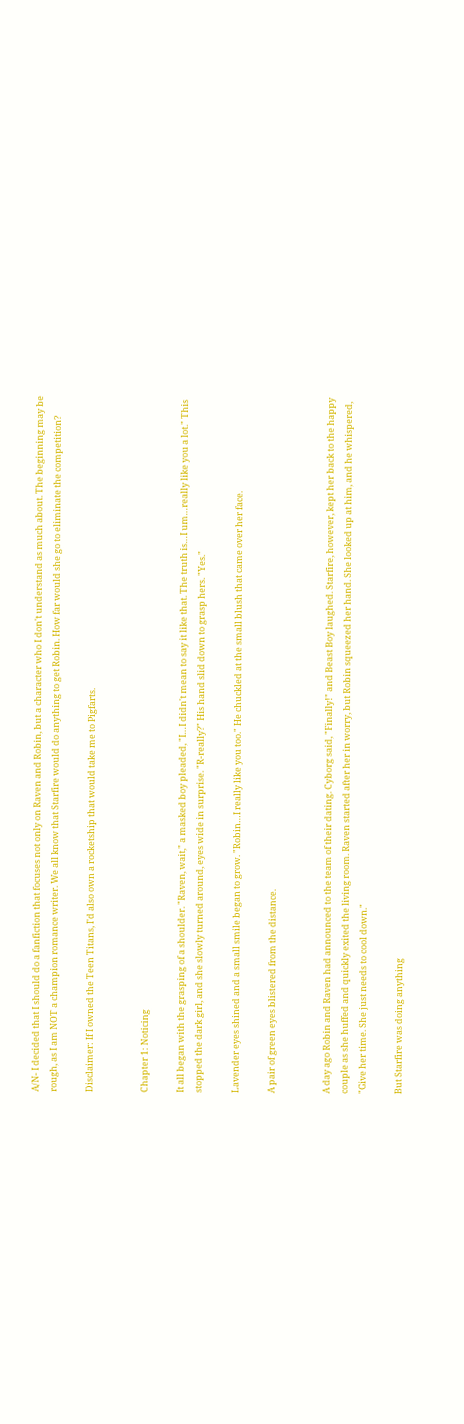A/N- I decided that I should do a fanfiction that focuses not only on Raven and Robin, but a character who I don't understand as much about. The beginning may be rough, as I am NOT a champion romance writer. We all know that Starfire would do anything to get Robin. How far would she go to eliminate the competition?

Disclaimer: If I owned the Teen Titans, I'd also own a rocketship that would take me to Pigfarts.


Chapter 1: Noticing

It all began with the grasping of a shoulder. "Raven, wait," a masked boy pleaded, "I…I didn't mean to say it like that. The truth is…I um…really like you a lot." This stopped the dark girl, and she slowly turned around, eyes wide in surprise. "R-really?" His hand slid down to grasp hers. "Yes."

Lavender eyes shined and a small smile began to grow. "Robin…I really like you too." He chuckled at the small blush that came over her face.

A pair of green eyes blistered from the distance.


A day ago Robin and Raven had announced to the team of their dating. Cyborg said, "Finally!" and Beast Boy laughed. Starfire, however, kept her back to the happy couple as she huffed and quickly exited the living room. Raven started after her in worry, but Robin squeezed her hand. She looked up at him, and he whispered, "Give her time. She just needs to cool down."

But Starfire was doing anything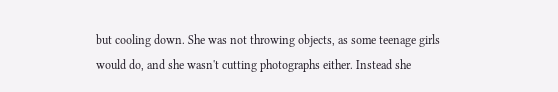but cooling down. She was not throwing objects, as some teenage girls would do, and she wasn't cutting photographs either. Instead she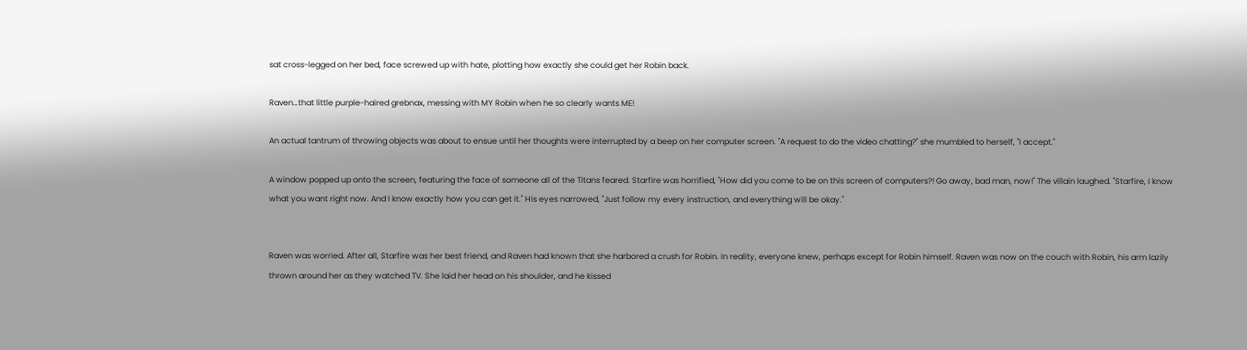sat cross-legged on her bed, face screwed up with hate, plotting how exactly she could get her Robin back.

Raven…that little purple-haired grebnax, messing with MY Robin when he so clearly wants ME!

An actual tantrum of throwing objects was about to ensue until her thoughts were interrupted by a beep on her computer screen. "A request to do the video chatting?" she mumbled to herself, "I accept."

A window popped up onto the screen, featuring the face of someone all of the Titans feared. Starfire was horrified, "How did you come to be on this screen of computers?! Go away, bad man, now!" The villain laughed. "Starfire, I know what you want right now. And I know exactly how you can get it." His eyes narrowed, "Just follow my every instruction, and everything will be okay."


Raven was worried. After all, Starfire was her best friend, and Raven had known that she harbored a crush for Robin. In reality, everyone knew, perhaps except for Robin himself. Raven was now on the couch with Robin, his arm lazily thrown around her as they watched TV. She laid her head on his shoulder, and he kissed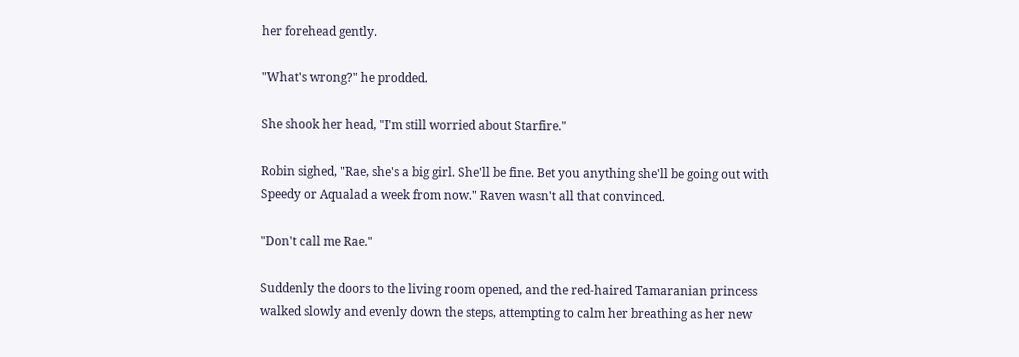her forehead gently.

"What's wrong?" he prodded.

She shook her head, "I'm still worried about Starfire."

Robin sighed, "Rae, she's a big girl. She'll be fine. Bet you anything she'll be going out with Speedy or Aqualad a week from now." Raven wasn't all that convinced.

"Don't call me Rae."

Suddenly the doors to the living room opened, and the red-haired Tamaranian princess walked slowly and evenly down the steps, attempting to calm her breathing as her new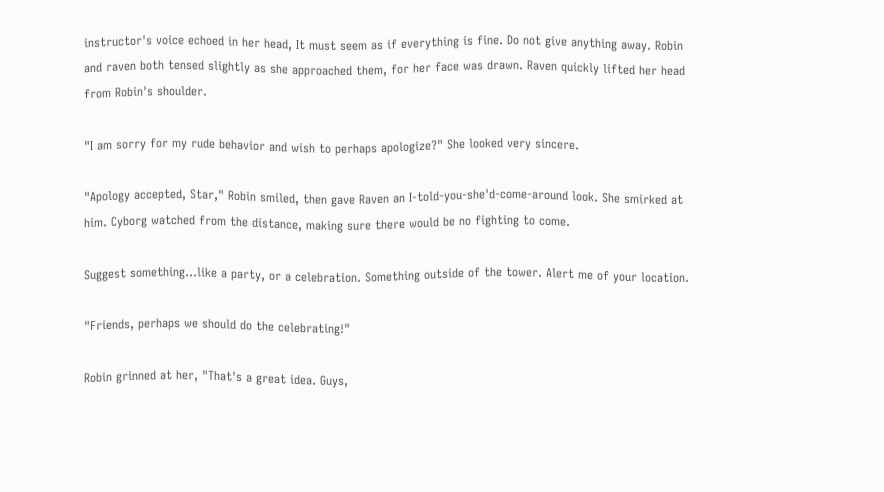instructor's voice echoed in her head, It must seem as if everything is fine. Do not give anything away. Robin and raven both tensed slightly as she approached them, for her face was drawn. Raven quickly lifted her head from Robin's shoulder.

"I am sorry for my rude behavior and wish to perhaps apologize?" She looked very sincere.

"Apology accepted, Star," Robin smiled, then gave Raven an I-told-you-she'd-come-around look. She smirked at him. Cyborg watched from the distance, making sure there would be no fighting to come.

Suggest something…like a party, or a celebration. Something outside of the tower. Alert me of your location.

"Friends, perhaps we should do the celebrating!"

Robin grinned at her, "That's a great idea. Guys,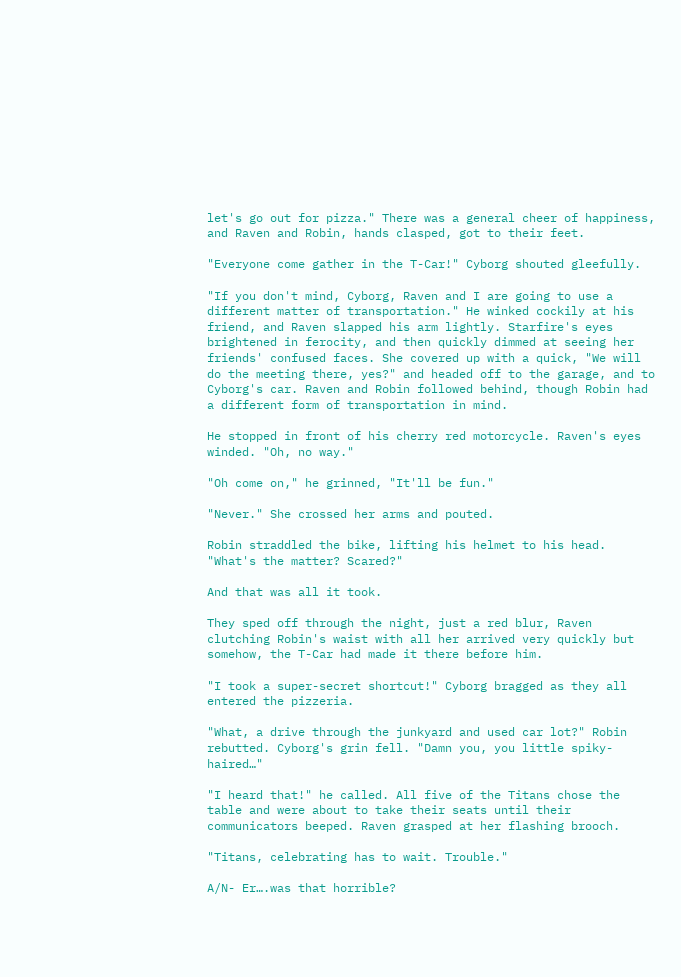let's go out for pizza." There was a general cheer of happiness, and Raven and Robin, hands clasped, got to their feet.

"Everyone come gather in the T-Car!" Cyborg shouted gleefully.

"If you don't mind, Cyborg, Raven and I are going to use a different matter of transportation." He winked cockily at his friend, and Raven slapped his arm lightly. Starfire's eyes brightened in ferocity, and then quickly dimmed at seeing her friends' confused faces. She covered up with a quick, "We will do the meeting there, yes?" and headed off to the garage, and to Cyborg's car. Raven and Robin followed behind, though Robin had a different form of transportation in mind.

He stopped in front of his cherry red motorcycle. Raven's eyes winded. "Oh, no way."

"Oh come on," he grinned, "It'll be fun."

"Never." She crossed her arms and pouted.

Robin straddled the bike, lifting his helmet to his head. "What's the matter? Scared?"

And that was all it took.

They sped off through the night, just a red blur, Raven clutching Robin's waist with all her arrived very quickly but somehow, the T-Car had made it there before him.

"I took a super-secret shortcut!" Cyborg bragged as they all entered the pizzeria.

"What, a drive through the junkyard and used car lot?" Robin rebutted. Cyborg's grin fell. "Damn you, you little spiky-haired…"

"I heard that!" he called. All five of the Titans chose the table and were about to take their seats until their communicators beeped. Raven grasped at her flashing brooch.

"Titans, celebrating has to wait. Trouble."

A/N- Er….was that horrible?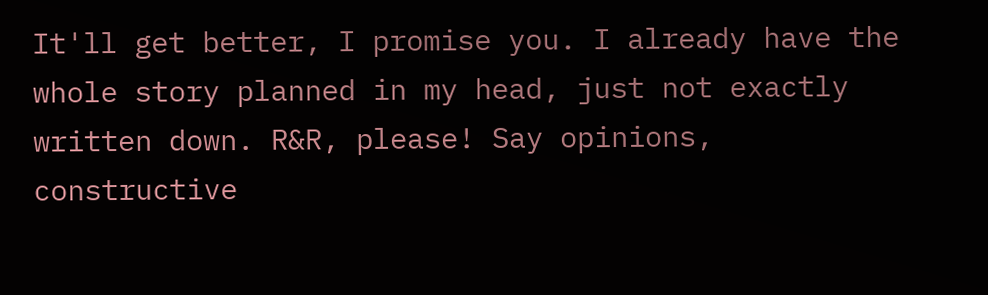It'll get better, I promise you. I already have the whole story planned in my head, just not exactly written down. R&R, please! Say opinions, constructive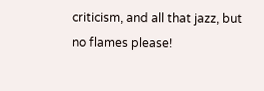criticism, and all that jazz, but no flames please!